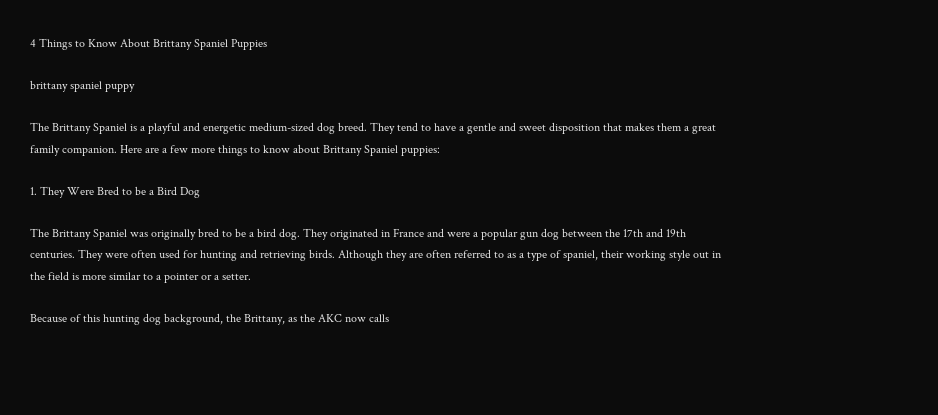4 Things to Know About Brittany Spaniel Puppies

brittany spaniel puppy

The Brittany Spaniel is a playful and energetic medium-sized dog breed. They tend to have a gentle and sweet disposition that makes them a great family companion. Here are a few more things to know about Brittany Spaniel puppies:

1. They Were Bred to be a Bird Dog

The Brittany Spaniel was originally bred to be a bird dog. They originated in France and were a popular gun dog between the 17th and 19th centuries. They were often used for hunting and retrieving birds. Although they are often referred to as a type of spaniel, their working style out in the field is more similar to a pointer or a setter.

Because of this hunting dog background, the Brittany, as the AKC now calls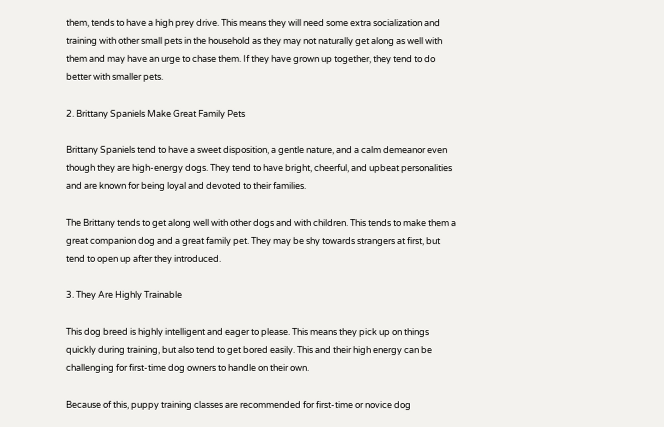them, tends to have a high prey drive. This means they will need some extra socialization and training with other small pets in the household as they may not naturally get along as well with them and may have an urge to chase them. If they have grown up together, they tend to do better with smaller pets.

2. Brittany Spaniels Make Great Family Pets

Brittany Spaniels tend to have a sweet disposition, a gentle nature, and a calm demeanor even though they are high-energy dogs. They tend to have bright, cheerful, and upbeat personalities and are known for being loyal and devoted to their families.

The Brittany tends to get along well with other dogs and with children. This tends to make them a great companion dog and a great family pet. They may be shy towards strangers at first, but tend to open up after they introduced.

3. They Are Highly Trainable

This dog breed is highly intelligent and eager to please. This means they pick up on things quickly during training, but also tend to get bored easily. This and their high energy can be challenging for first-time dog owners to handle on their own.

Because of this, puppy training classes are recommended for first-time or novice dog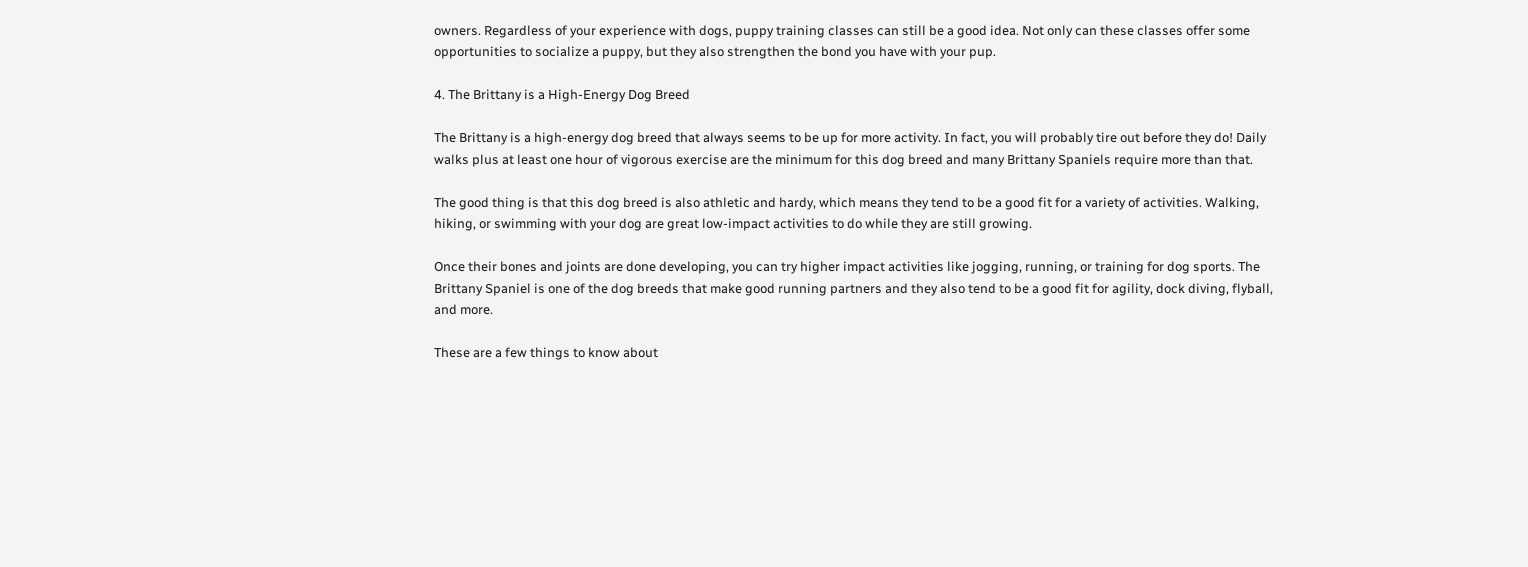owners. Regardless of your experience with dogs, puppy training classes can still be a good idea. Not only can these classes offer some opportunities to socialize a puppy, but they also strengthen the bond you have with your pup.

4. The Brittany is a High-Energy Dog Breed

The Brittany is a high-energy dog breed that always seems to be up for more activity. In fact, you will probably tire out before they do! Daily walks plus at least one hour of vigorous exercise are the minimum for this dog breed and many Brittany Spaniels require more than that.

The good thing is that this dog breed is also athletic and hardy, which means they tend to be a good fit for a variety of activities. Walking, hiking, or swimming with your dog are great low-impact activities to do while they are still growing.

Once their bones and joints are done developing, you can try higher impact activities like jogging, running, or training for dog sports. The Brittany Spaniel is one of the dog breeds that make good running partners and they also tend to be a good fit for agility, dock diving, flyball, and more.

These are a few things to know about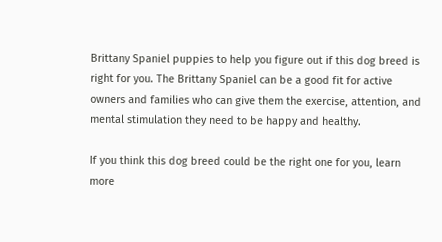Brittany Spaniel puppies to help you figure out if this dog breed is right for you. The Brittany Spaniel can be a good fit for active owners and families who can give them the exercise, attention, and mental stimulation they need to be happy and healthy.

If you think this dog breed could be the right one for you, learn more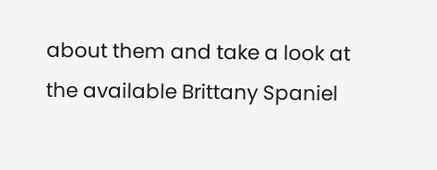about them and take a look at the available Brittany Spaniel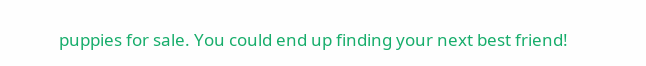puppies for sale. You could end up finding your next best friend!